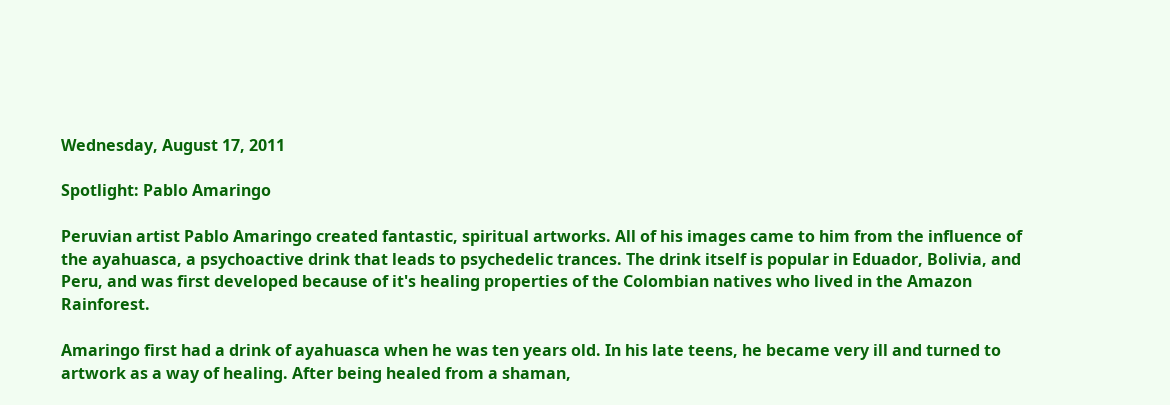Wednesday, August 17, 2011

Spotlight: Pablo Amaringo

Peruvian artist Pablo Amaringo created fantastic, spiritual artworks. All of his images came to him from the influence of the ayahuasca, a psychoactive drink that leads to psychedelic trances. The drink itself is popular in Eduador, Bolivia, and Peru, and was first developed because of it's healing properties of the Colombian natives who lived in the Amazon Rainforest.

Amaringo first had a drink of ayahuasca when he was ten years old. In his late teens, he became very ill and turned to artwork as a way of healing. After being healed from a shaman,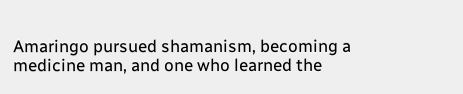Amaringo pursued shamanism, becoming a medicine man, and one who learned the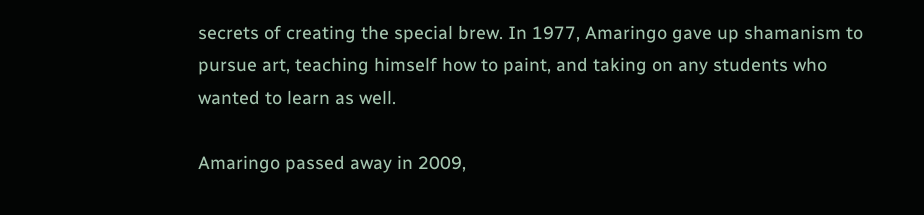secrets of creating the special brew. In 1977, Amaringo gave up shamanism to pursue art, teaching himself how to paint, and taking on any students who wanted to learn as well.

Amaringo passed away in 2009,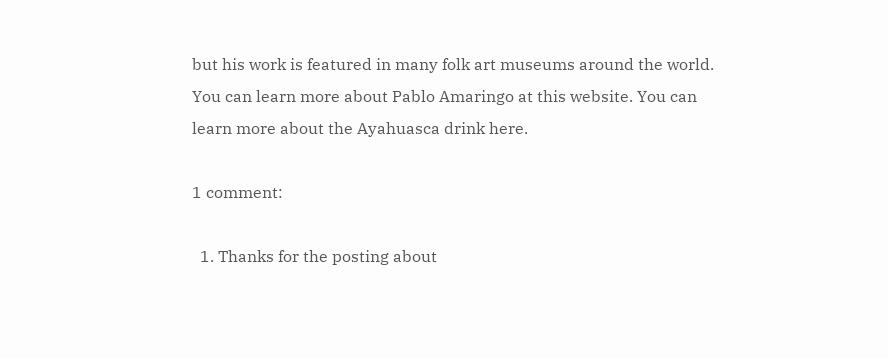but his work is featured in many folk art museums around the world.
You can learn more about Pablo Amaringo at this website. You can learn more about the Ayahuasca drink here.

1 comment:

  1. Thanks for the posting about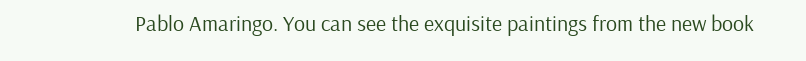Pablo Amaringo. You can see the exquisite paintings from the new book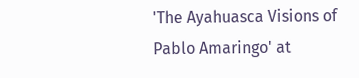'The Ayahuasca Visions of Pablo Amaringo' at